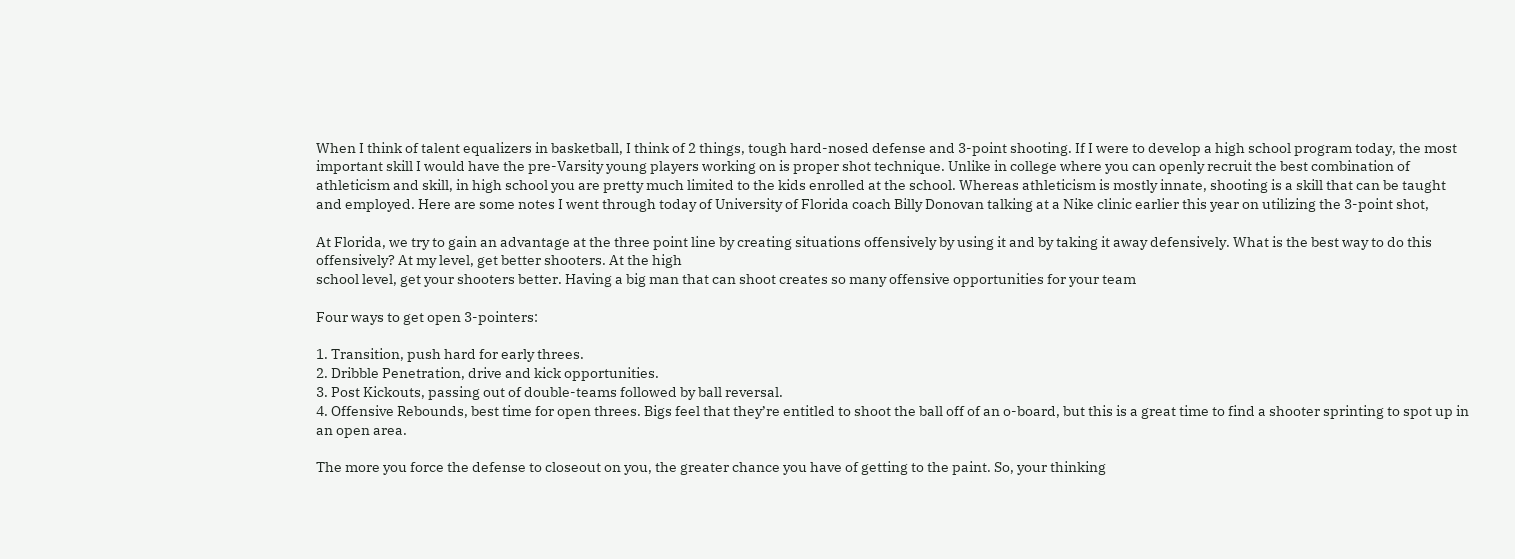When I think of talent equalizers in basketball, I think of 2 things, tough hard-nosed defense and 3-point shooting. If I were to develop a high school program today, the most important skill I would have the pre-Varsity young players working on is proper shot technique. Unlike in college where you can openly recruit the best combination of athleticism and skill, in high school you are pretty much limited to the kids enrolled at the school. Whereas athleticism is mostly innate, shooting is a skill that can be taught and employed. Here are some notes I went through today of University of Florida coach Billy Donovan talking at a Nike clinic earlier this year on utilizing the 3-point shot,

At Florida, we try to gain an advantage at the three point line by creating situations offensively by using it and by taking it away defensively. What is the best way to do this offensively? At my level, get better shooters. At the high
school level, get your shooters better. Having a big man that can shoot creates so many offensive opportunities for your team

Four ways to get open 3-pointers:

1. Transition, push hard for early threes.
2. Dribble Penetration, drive and kick opportunities.
3. Post Kickouts, passing out of double-teams followed by ball reversal.
4. Offensive Rebounds, best time for open threes. Bigs feel that they’re entitled to shoot the ball off of an o-board, but this is a great time to find a shooter sprinting to spot up in an open area.

The more you force the defense to closeout on you, the greater chance you have of getting to the paint. So, your thinking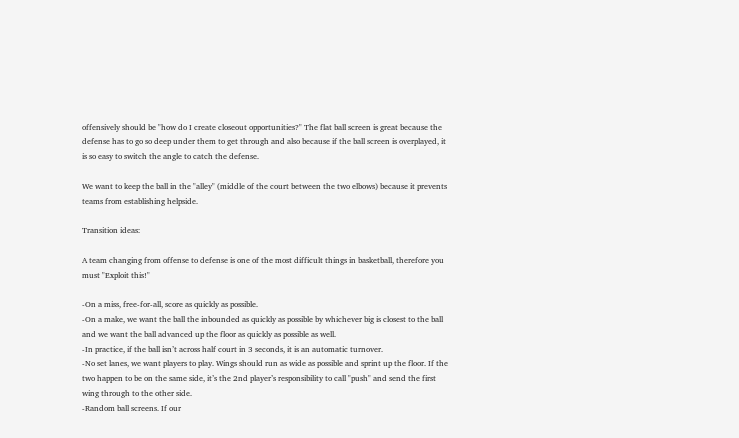offensively should be "how do I create closeout opportunities?" The flat ball screen is great because the defense has to go so deep under them to get through and also because if the ball screen is overplayed, it is so easy to switch the angle to catch the defense.

We want to keep the ball in the "alley" (middle of the court between the two elbows) because it prevents teams from establishing helpside.

Transition ideas:

A team changing from offense to defense is one of the most difficult things in basketball, therefore you must "Exploit this!"

-On a miss, free-for-all, score as quickly as possible.
-On a make, we want the ball the inbounded as quickly as possible by whichever big is closest to the ball and we want the ball advanced up the floor as quickly as possible as well.
-In practice, if the ball isn’t across half court in 3 seconds, it is an automatic turnover.
-No set lanes, we want players to play. Wings should run as wide as possible and sprint up the floor. If the two happen to be on the same side, it’s the 2nd player’s responsibility to call "push" and send the first wing through to the other side.
-Random ball screens. If our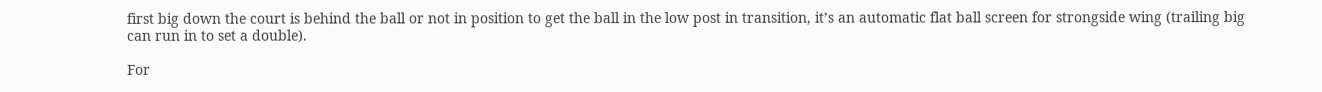first big down the court is behind the ball or not in position to get the ball in the low post in transition, it’s an automatic flat ball screen for strongside wing (trailing big can run in to set a double).

For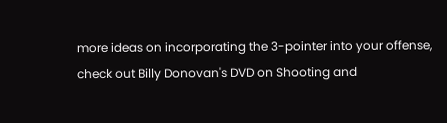more ideas on incorporating the 3-pointer into your offense, check out Billy Donovan's DVD on Shooting and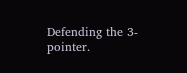Defending the 3-pointer.